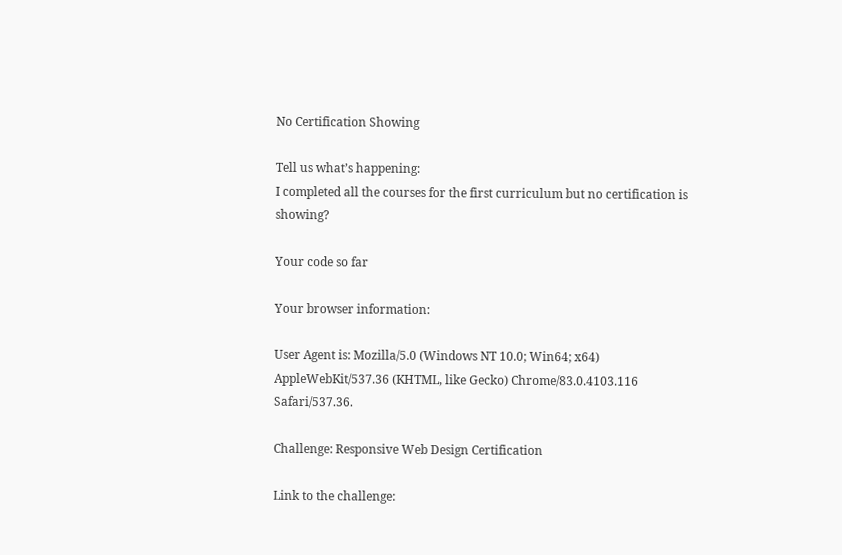No Certification Showing

Tell us what’s happening:
I completed all the courses for the first curriculum but no certification is showing?

Your code so far

Your browser information:

User Agent is: Mozilla/5.0 (Windows NT 10.0; Win64; x64) AppleWebKit/537.36 (KHTML, like Gecko) Chrome/83.0.4103.116 Safari/537.36.

Challenge: Responsive Web Design Certification

Link to the challenge: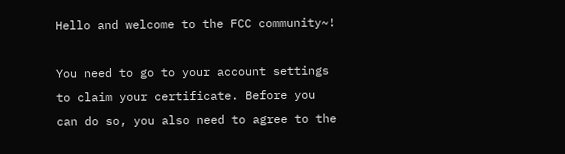Hello and welcome to the FCC community~!

You need to go to your account settings to claim your certificate. Before you can do so, you also need to agree to the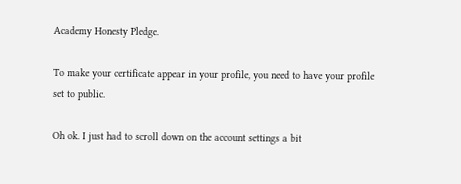Academy Honesty Pledge.

To make your certificate appear in your profile, you need to have your profile set to public.

Oh ok. I just had to scroll down on the account settings a bit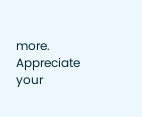more. Appreciate your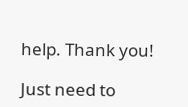help. Thank you!

Just need to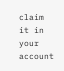claim it in your account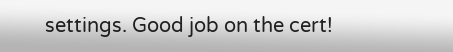settings. Good job on the cert!